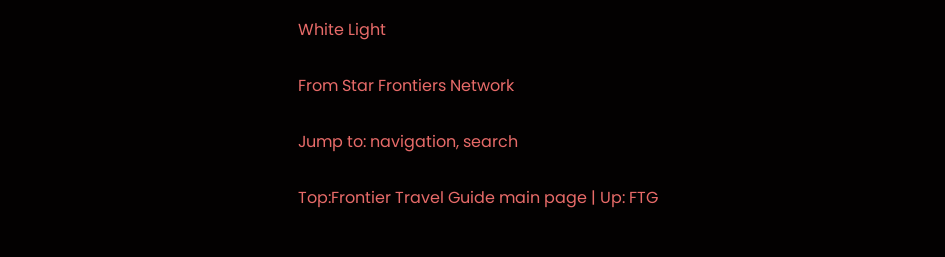White Light

From Star Frontiers Network

Jump to: navigation, search

Top:Frontier Travel Guide main page | Up: FTG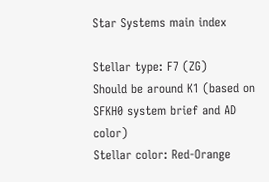Star Systems main index

Stellar type: F7 (ZG)
Should be around K1 (based on SFKH0 system brief and AD color)
Stellar color: Red-Orange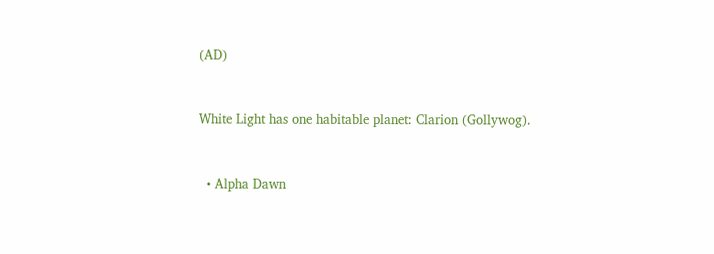(AD)


White Light has one habitable planet: Clarion (Gollywog).


  • Alpha Dawn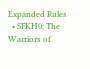Expanded Rules
  • SFKH0: The Warriors of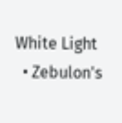White Light
  • Zebulon's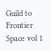Guild to Frontier Space vol 1